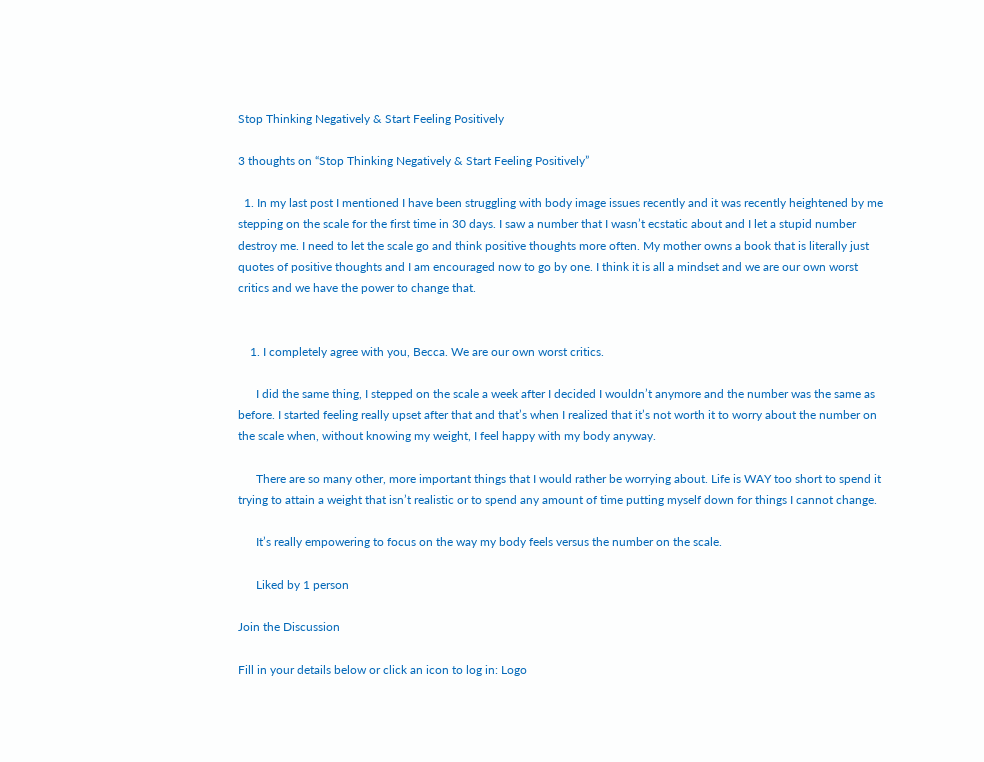Stop Thinking Negatively & Start Feeling Positively

3 thoughts on “Stop Thinking Negatively & Start Feeling Positively”

  1. In my last post I mentioned I have been struggling with body image issues recently and it was recently heightened by me stepping on the scale for the first time in 30 days. I saw a number that I wasn’t ecstatic about and I let a stupid number destroy me. I need to let the scale go and think positive thoughts more often. My mother owns a book that is literally just quotes of positive thoughts and I am encouraged now to go by one. I think it is all a mindset and we are our own worst critics and we have the power to change that.


    1. I completely agree with you, Becca. We are our own worst critics.

      I did the same thing, I stepped on the scale a week after I decided I wouldn’t anymore and the number was the same as before. I started feeling really upset after that and that’s when I realized that it’s not worth it to worry about the number on the scale when, without knowing my weight, I feel happy with my body anyway.

      There are so many other, more important things that I would rather be worrying about. Life is WAY too short to spend it trying to attain a weight that isn’t realistic or to spend any amount of time putting myself down for things I cannot change.

      It’s really empowering to focus on the way my body feels versus the number on the scale.

      Liked by 1 person

Join the Discussion

Fill in your details below or click an icon to log in: Logo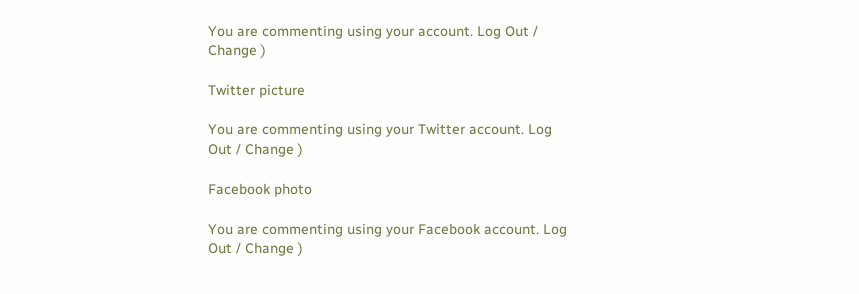You are commenting using your account. Log Out / Change )

Twitter picture

You are commenting using your Twitter account. Log Out / Change )

Facebook photo

You are commenting using your Facebook account. Log Out / Change )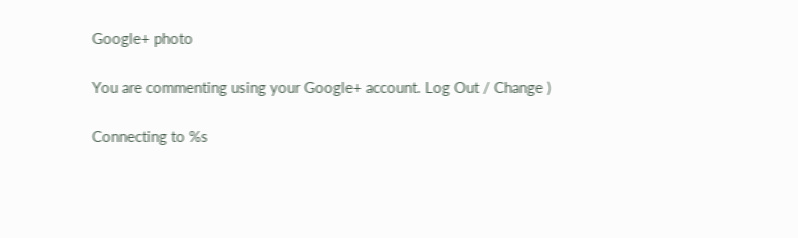Google+ photo

You are commenting using your Google+ account. Log Out / Change )

Connecting to %s